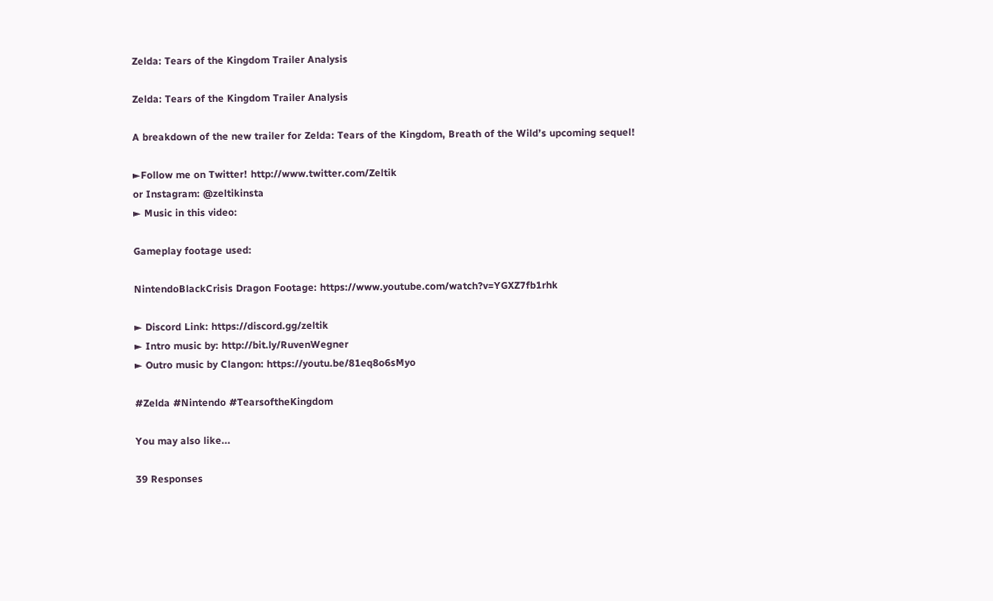Zelda: Tears of the Kingdom Trailer Analysis

Zelda: Tears of the Kingdom Trailer Analysis

A breakdown of the new trailer for Zelda: Tears of the Kingdom, Breath of the Wild’s upcoming sequel!

►Follow me on Twitter! http://www.twitter.com/Zeltik
or Instagram: @zeltikinsta
► Music in this video:

Gameplay footage used:

NintendoBlackCrisis Dragon Footage: https://www.youtube.com/watch?v=YGXZ7fb1rhk

► Discord Link: https://discord.gg/zeltik
► Intro music by: http://bit.ly/RuvenWegner
► Outro music by Clangon: https://youtu.be/81eq8o6sMyo

#Zelda #Nintendo #TearsoftheKingdom

You may also like...

39 Responses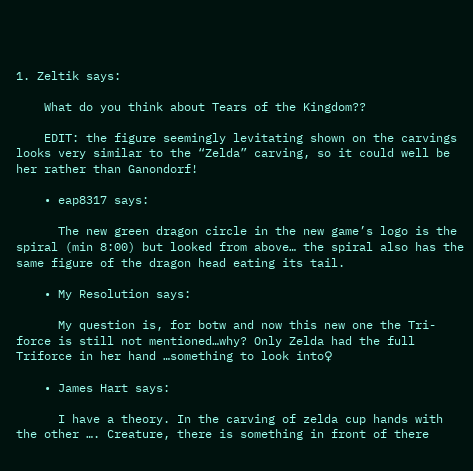1. Zeltik says:

    What do you think about Tears of the Kingdom??

    EDIT: the figure seemingly levitating shown on the carvings looks very similar to the “Zelda” carving, so it could well be her rather than Ganondorf!

    • eap8317 says:

      The new green dragon circle in the new game’s logo is the spiral (min 8:00) but looked from above… the spiral also has the same figure of the dragon head eating its tail.

    • My Resolution says:

      My question is, for botw and now this new one the Tri-force is still not mentioned…why? Only Zelda had the full Triforce in her hand …something to look into♀

    • James Hart says:

      I have a theory. In the carving of zelda cup hands with the other …. Creature, there is something in front of there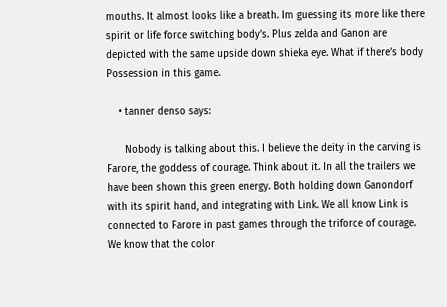mouths. It almost looks like a breath. Im guessing its more like there spirit or life force switching body’s. Plus zelda and Ganon are depicted with the same upside down shieka eye. What if there’s body Possession in this game.

    • tanner denso says:

      Nobody is talking about this. I believe the deity in the carving is Farore, the goddess of courage. Think about it. In all the trailers we have been shown this green energy. Both holding down Ganondorf with its spirit hand, and integrating with Link. We all know Link is connected to Farore in past games through the triforce of courage. We know that the color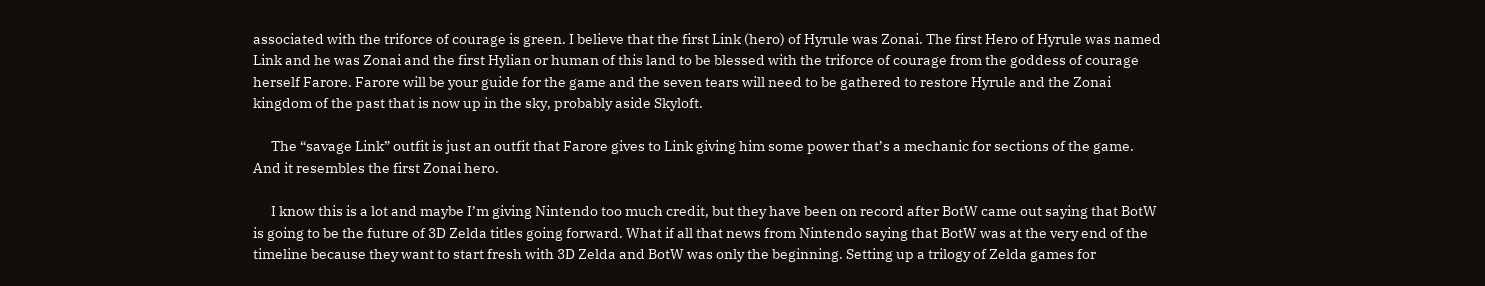associated with the triforce of courage is green. I believe that the first Link (hero) of Hyrule was Zonai. The first Hero of Hyrule was named Link and he was Zonai and the first Hylian or human of this land to be blessed with the triforce of courage from the goddess of courage herself Farore. Farore will be your guide for the game and the seven tears will need to be gathered to restore Hyrule and the Zonai kingdom of the past that is now up in the sky, probably aside Skyloft.

      The “savage Link” outfit is just an outfit that Farore gives to Link giving him some power that’s a mechanic for sections of the game. And it resembles the first Zonai hero.

      I know this is a lot and maybe I’m giving Nintendo too much credit, but they have been on record after BotW came out saying that BotW is going to be the future of 3D Zelda titles going forward. What if all that news from Nintendo saying that BotW was at the very end of the timeline because they want to start fresh with 3D Zelda and BotW was only the beginning. Setting up a trilogy of Zelda games for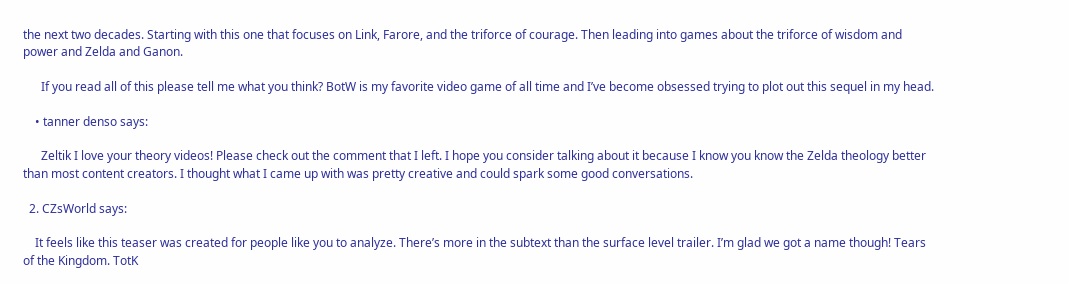the next two decades. Starting with this one that focuses on Link, Farore, and the triforce of courage. Then leading into games about the triforce of wisdom and power and Zelda and Ganon.

      If you read all of this please tell me what you think? BotW is my favorite video game of all time and I’ve become obsessed trying to plot out this sequel in my head.

    • tanner denso says:

      Zeltik I love your theory videos! Please check out the comment that I left. I hope you consider talking about it because I know you know the Zelda theology better than most content creators. I thought what I came up with was pretty creative and could spark some good conversations.

  2. CZsWorld says:

    It feels like this teaser was created for people like you to analyze. There’s more in the subtext than the surface level trailer. I’m glad we got a name though! Tears of the Kingdom. TotK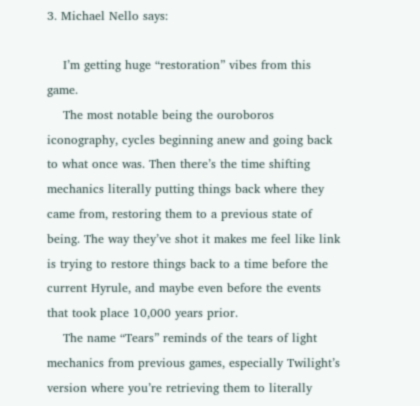3. Michael Nello says:

    I’m getting huge “restoration” vibes from this game.
    The most notable being the ouroboros iconography, cycles beginning anew and going back to what once was. Then there’s the time shifting mechanics literally putting things back where they came from, restoring them to a previous state of being. The way they’ve shot it makes me feel like link is trying to restore things back to a time before the current Hyrule, and maybe even before the events that took place 10,000 years prior.
    The name “Tears” reminds of the tears of light mechanics from previous games, especially Twilight’s version where you’re retrieving them to literally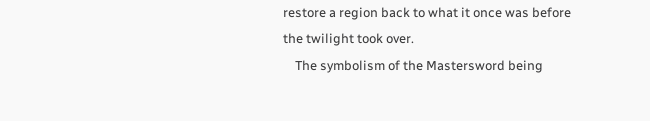restore a region back to what it once was before the twilight took over.
    The symbolism of the Mastersword being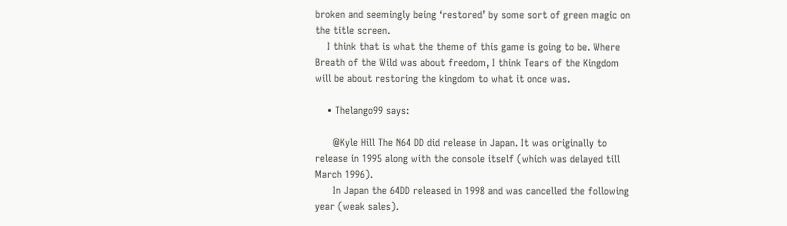broken and seemingly being ‘restored’ by some sort of green magic on the title screen.
    I think that is what the theme of this game is going to be. Where Breath of the Wild was about freedom, I think Tears of the Kingdom will be about restoring the kingdom to what it once was.

    • Thelango99 says:

      @Kyle Hill The N64 DD did release in Japan. It was originally to release in 1995 along with the console itself (which was delayed till March 1996).
      In Japan the 64DD released in 1998 and was cancelled the following year (weak sales).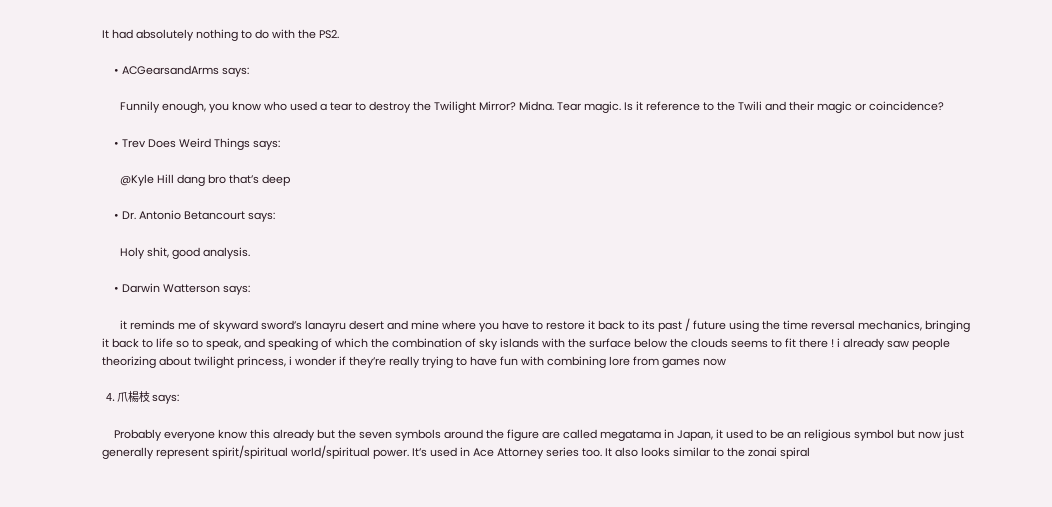It had absolutely nothing to do with the PS2.

    • ACGearsandArms says:

      Funnily enough, you know who used a tear to destroy the Twilight Mirror? Midna. Tear magic. Is it reference to the Twili and their magic or coincidence?

    • Trev Does Weird Things says:

      @Kyle Hill dang bro that’s deep

    • Dr. Antonio Betancourt says:

      Holy shit, good analysis.

    • Darwin Watterson says:

      it reminds me of skyward sword’s lanayru desert and mine where you have to restore it back to its past / future using the time reversal mechanics, bringing it back to life so to speak, and speaking of which the combination of sky islands with the surface below the clouds seems to fit there ! i already saw people theorizing about twilight princess, i wonder if they’re really trying to have fun with combining lore from games now

  4. 爪楊枝 says:

    Probably everyone know this already but the seven symbols around the figure are called megatama in Japan, it used to be an religious symbol but now just generally represent spirit/spiritual world/spiritual power. It’s used in Ace Attorney series too. It also looks similar to the zonai spiral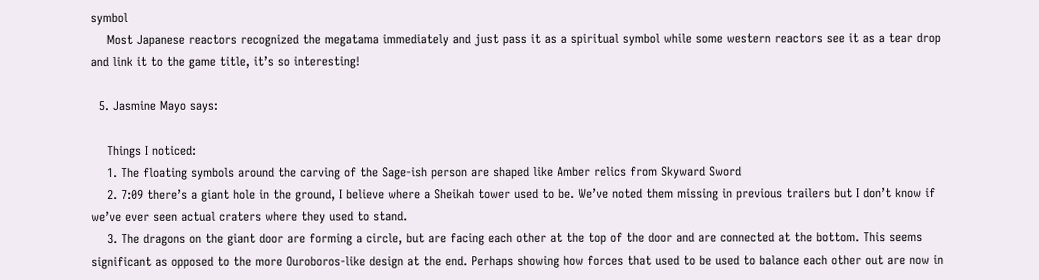symbol
    Most Japanese reactors recognized the megatama immediately and just pass it as a spiritual symbol while some western reactors see it as a tear drop and link it to the game title, it’s so interesting!

  5. Jasmine Mayo says:

    Things I noticed:
    1. The floating symbols around the carving of the Sage-ish person are shaped like Amber relics from Skyward Sword
    2. 7:09 there’s a giant hole in the ground, I believe where a Sheikah tower used to be. We’ve noted them missing in previous trailers but I don’t know if we’ve ever seen actual craters where they used to stand.
    3. The dragons on the giant door are forming a circle, but are facing each other at the top of the door and are connected at the bottom. This seems significant as opposed to the more Ouroboros-like design at the end. Perhaps showing how forces that used to be used to balance each other out are now in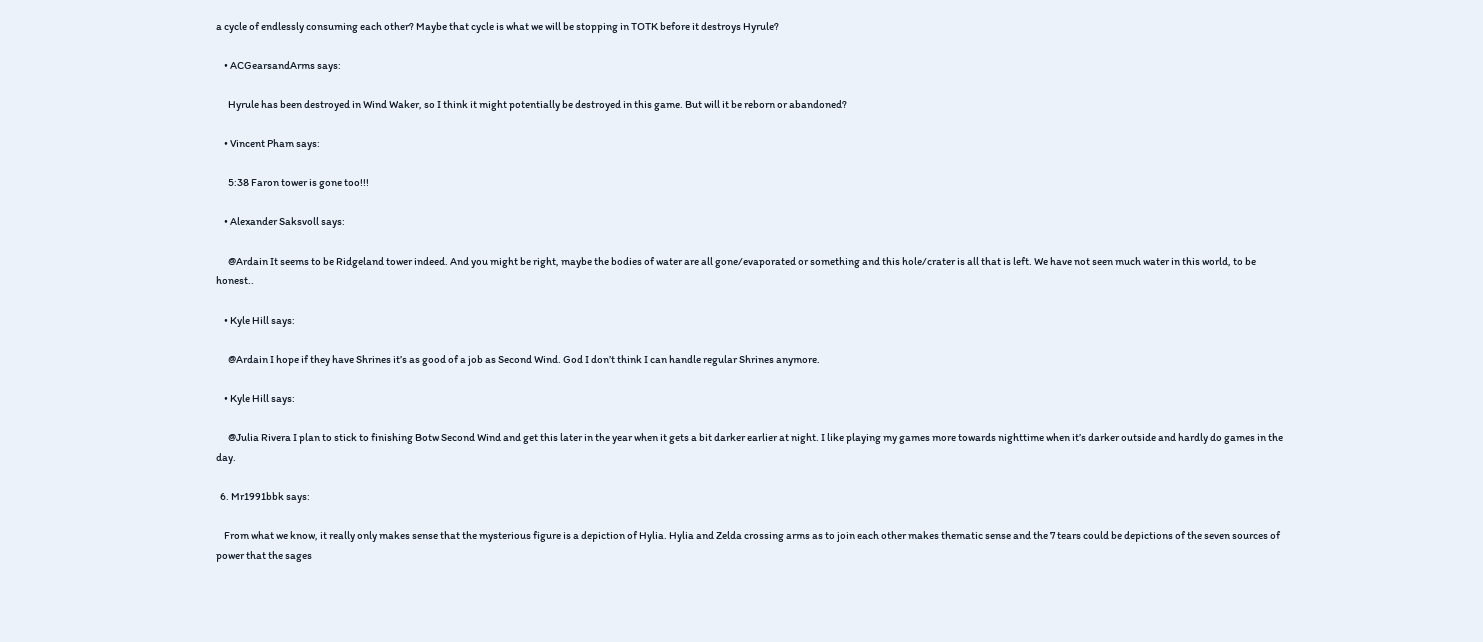a cycle of endlessly consuming each other? Maybe that cycle is what we will be stopping in TOTK before it destroys Hyrule?

    • ACGearsandArms says:

      Hyrule has been destroyed in Wind Waker, so I think it might potentially be destroyed in this game. But will it be reborn or abandoned?

    • Vincent Pham says:

      5:38 Faron tower is gone too!!!

    • Alexander Saksvoll says:

      @Ardain It seems to be Ridgeland tower indeed. And you might be right, maybe the bodies of water are all gone/evaporated or something and this hole/crater is all that is left. We have not seen much water in this world, to be honest..

    • Kyle Hill says:

      @Ardain I hope if they have Shrines it’s as good of a job as Second Wind. God I don’t think I can handle regular Shrines anymore.

    • Kyle Hill says:

      @Julia Rivera I plan to stick to finishing Botw Second Wind and get this later in the year when it gets a bit darker earlier at night. I like playing my games more towards nighttime when it’s darker outside and hardly do games in the day.

  6. Mr1991bbk says:

    From what we know, it really only makes sense that the mysterious figure is a depiction of Hylia. Hylia and Zelda crossing arms as to join each other makes thematic sense and the 7 tears could be depictions of the seven sources of power that the sages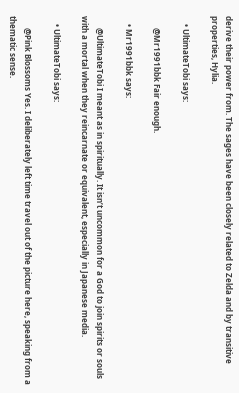derive their power from. The sages have been closely related to Zelda and by transitive properties, Hylia.

    • UltimateTobi says:

      @Mr1991bbk Fair enough.

    • Mr1991bbk says:

      @UltimateTobi I meant as in spiritually. It isn’t uncommon for a God to join spirits or souls with a mortal when they reincarnate or equivalent, especially in Japanese media.

    • UltimateTobi says:

      @Pink Blossoms Yes. I deliberately left time travel out of the picture here, speaking from a thematic sense.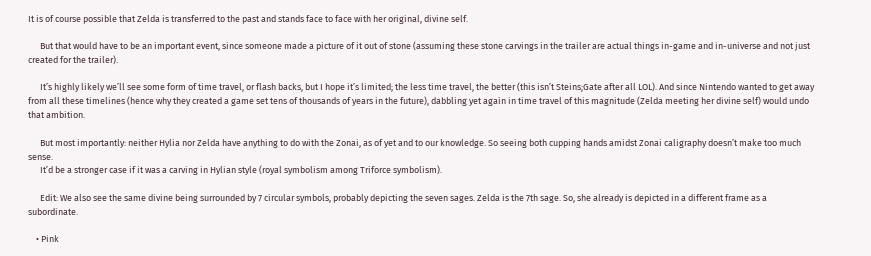It is of course possible that Zelda is transferred to the past and stands face to face with her original, divine self.

      But that would have to be an important event, since someone made a picture of it out of stone (assuming these stone carvings in the trailer are actual things in-game and in-universe and not just created for the trailer).

      It’s highly likely we’ll see some form of time travel, or flash backs, but I hope it’s limited; the less time travel, the better (this isn’t Steins;Gate after all LOL). And since Nintendo wanted to get away from all these timelines (hence why they created a game set tens of thousands of years in the future), dabbling yet again in time travel of this magnitude (Zelda meeting her divine self) would undo that ambition.

      But most importantly: neither Hylia nor Zelda have anything to do with the Zonai, as of yet and to our knowledge. So seeing both cupping hands amidst Zonai caligraphy doesn’t make too much sense.
      It’d be a stronger case if it was a carving in Hylian style (royal symbolism among Triforce symbolism).

      Edit: We also see the same divine being surrounded by 7 circular symbols, probably depicting the seven sages. Zelda is the 7th sage. So, she already is depicted in a different frame as a subordinate.

    • Pink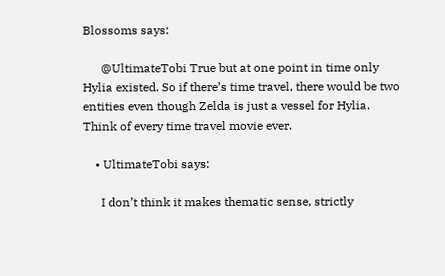Blossoms says:

      @UltimateTobi True but at one point in time only Hylia existed. So if there’s time travel, there would be two entities even though Zelda is just a vessel for Hylia. Think of every time travel movie ever.

    • UltimateTobi says:

      I don’t think it makes thematic sense, strictly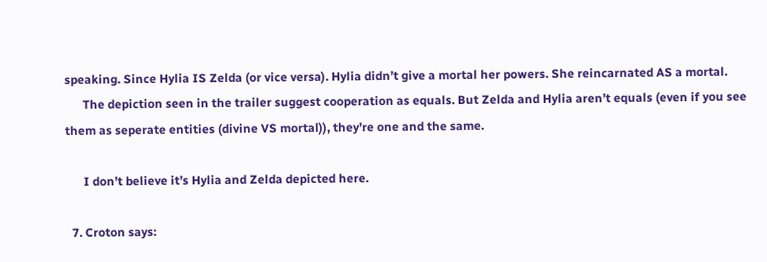speaking. Since Hylia IS Zelda (or vice versa). Hylia didn’t give a mortal her powers. She reincarnated AS a mortal.
      The depiction seen in the trailer suggest cooperation as equals. But Zelda and Hylia aren’t equals (even if you see them as seperate entities (divine VS mortal)), they’re one and the same.

      I don’t believe it’s Hylia and Zelda depicted here.

  7. Croton says: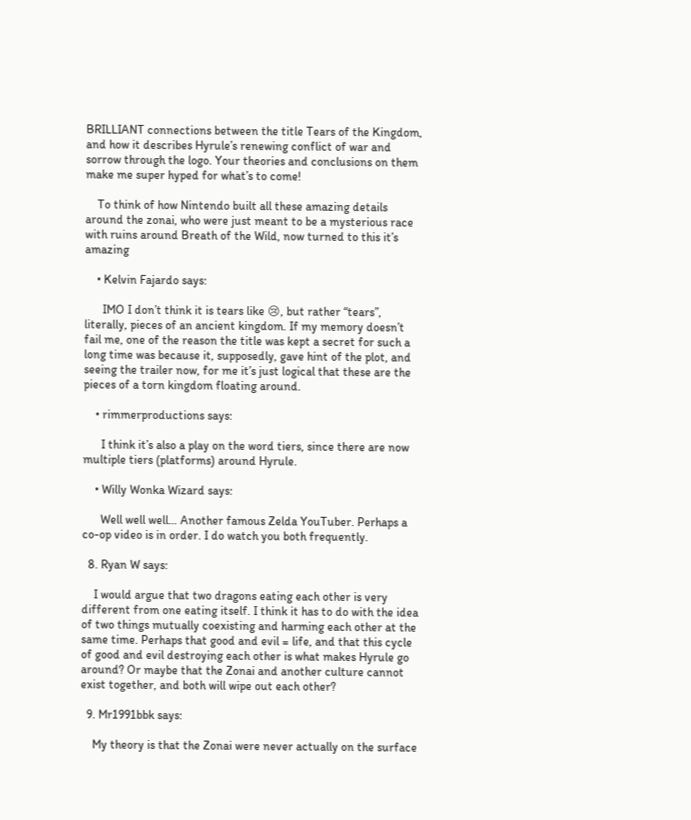BRILLIANT connections between the title Tears of the Kingdom, and how it describes Hyrule’s renewing conflict of war and sorrow through the logo. Your theories and conclusions on them make me super hyped for what’s to come!

    To think of how Nintendo built all these amazing details around the zonai, who were just meant to be a mysterious race with ruins around Breath of the Wild, now turned to this it’s amazing

    • Kelvin Fajardo says:

      IMO I don’t think it is tears like 😢, but rather “tears”, literally, pieces of an ancient kingdom. If my memory doesn’t fail me, one of the reason the title was kept a secret for such a long time was because it, supposedly, gave hint of the plot, and seeing the trailer now, for me it’s just logical that these are the pieces of a torn kingdom floating around.

    • rimmerproductions says:

      I think it’s also a play on the word tiers, since there are now multiple tiers (platforms) around Hyrule.

    • Willy Wonka Wizard says:

      Well well well… Another famous Zelda YouTuber. Perhaps a co-op video is in order. I do watch you both frequently.

  8. Ryan W says:

    I would argue that two dragons eating each other is very different from one eating itself. I think it has to do with the idea of two things mutually coexisting and harming each other at the same time. Perhaps that good and evil = life, and that this cycle of good and evil destroying each other is what makes Hyrule go around? Or maybe that the Zonai and another culture cannot exist together, and both will wipe out each other?

  9. Mr1991bbk says:

    My theory is that the Zonai were never actually on the surface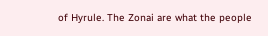of Hyrule. The Zonai are what the people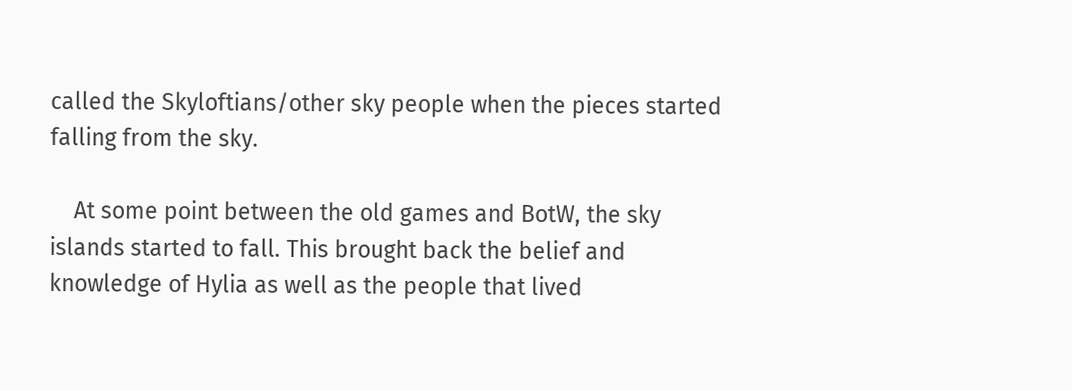called the Skyloftians/other sky people when the pieces started falling from the sky.

    At some point between the old games and BotW, the sky islands started to fall. This brought back the belief and knowledge of Hylia as well as the people that lived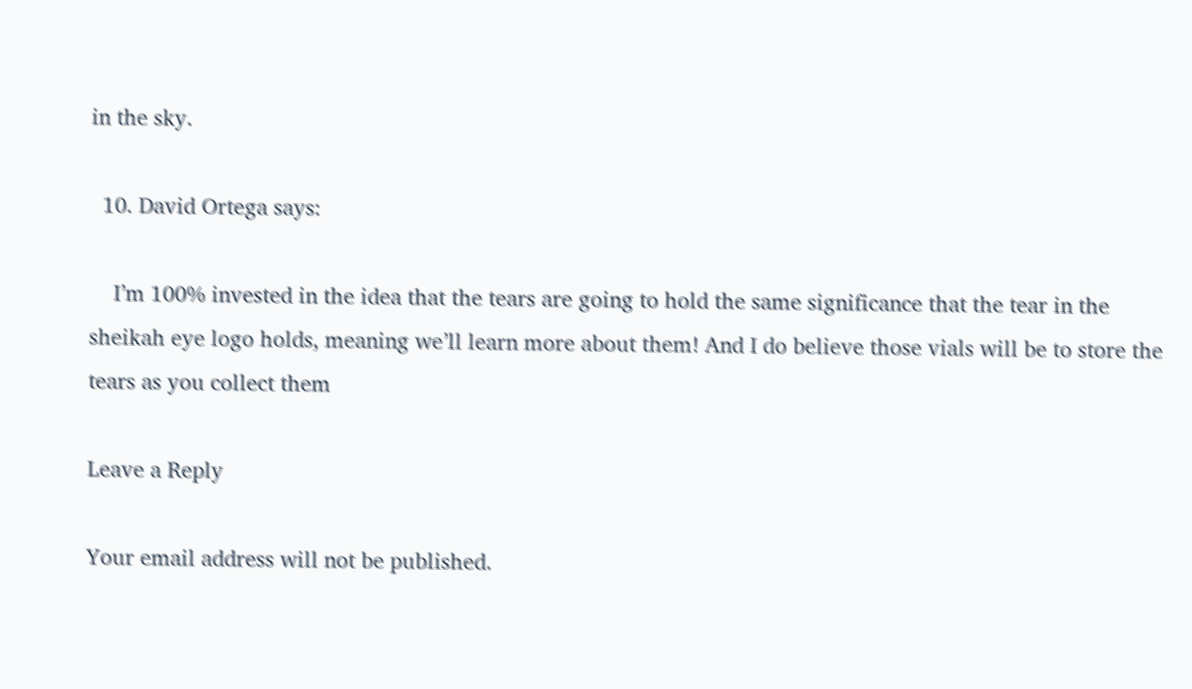in the sky.

  10. David Ortega says:

    I’m 100% invested in the idea that the tears are going to hold the same significance that the tear in the sheikah eye logo holds, meaning we’ll learn more about them! And I do believe those vials will be to store the tears as you collect them

Leave a Reply

Your email address will not be published.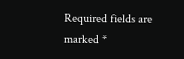Required fields are marked *